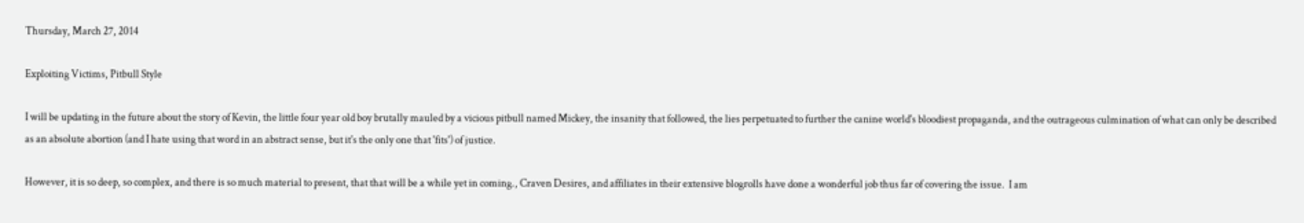Thursday, March 27, 2014

Exploiting Victims, Pitbull Style

I will be updating in the future about the story of Kevin, the little four year old boy brutally mauled by a vicious pitbull named Mickey, the insanity that followed, the lies perpetuated to further the canine world's bloodiest propaganda, and the outrageous culmination of what can only be described as an absolute abortion (and I hate using that word in an abstract sense, but it's the only one that 'fits') of justice.

However, it is so deep, so complex, and there is so much material to present, that that will be a while yet in coming., Craven Desires, and affiliates in their extensive blogrolls have done a wonderful job thus far of covering the issue.  I am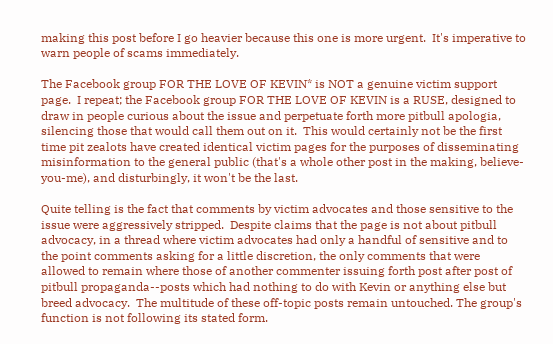making this post before I go heavier because this one is more urgent.  It's imperative to warn people of scams immediately.

The Facebook group FOR THE LOVE OF KEVIN* is NOT a genuine victim support page.  I repeat; the Facebook group FOR THE LOVE OF KEVIN is a RUSE, designed to draw in people curious about the issue and perpetuate forth more pitbull apologia, silencing those that would call them out on it.  This would certainly not be the first time pit zealots have created identical victim pages for the purposes of disseminating misinformation to the general public (that's a whole other post in the making, believe-you-me), and disturbingly, it won't be the last.

Quite telling is the fact that comments by victim advocates and those sensitive to the issue were aggressively stripped.  Despite claims that the page is not about pitbull advocacy, in a thread where victim advocates had only a handful of sensitive and to the point comments asking for a little discretion, the only comments that were allowed to remain where those of another commenter issuing forth post after post of pitbull propaganda--posts which had nothing to do with Kevin or anything else but breed advocacy.  The multitude of these off-topic posts remain untouched. The group's function is not following its stated form.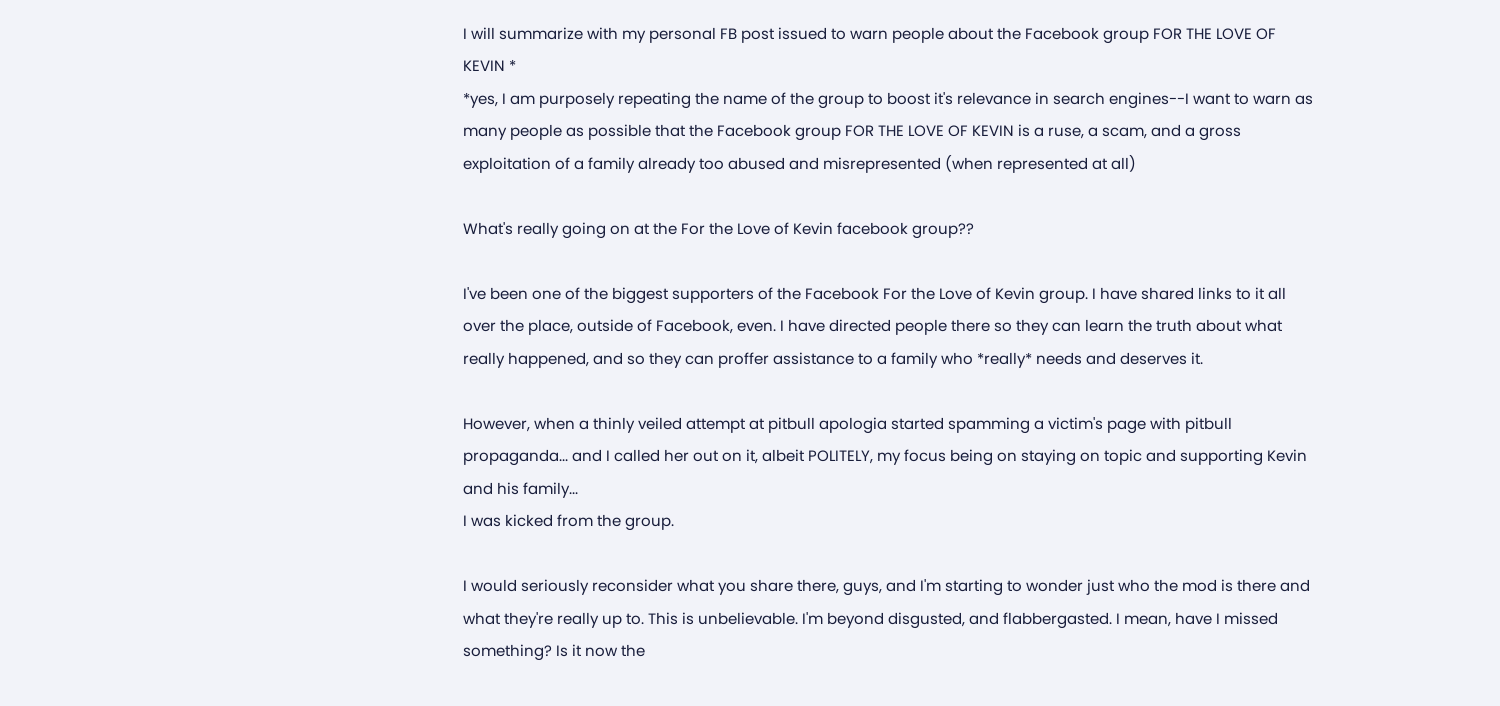I will summarize with my personal FB post issued to warn people about the Facebook group FOR THE LOVE OF KEVIN *
*yes, I am purposely repeating the name of the group to boost it's relevance in search engines--I want to warn as many people as possible that the Facebook group FOR THE LOVE OF KEVIN is a ruse, a scam, and a gross exploitation of a family already too abused and misrepresented (when represented at all)

What's really going on at the For the Love of Kevin facebook group??

I've been one of the biggest supporters of the Facebook For the Love of Kevin group. I have shared links to it all over the place, outside of Facebook, even. I have directed people there so they can learn the truth about what really happened, and so they can proffer assistance to a family who *really* needs and deserves it.

However, when a thinly veiled attempt at pitbull apologia started spamming a victim's page with pitbull propaganda... and I called her out on it, albeit POLITELY, my focus being on staying on topic and supporting Kevin and his family...
I was kicked from the group.

I would seriously reconsider what you share there, guys, and I'm starting to wonder just who the mod is there and what they're really up to. This is unbelievable. I'm beyond disgusted, and flabbergasted. I mean, have I missed something? Is it now the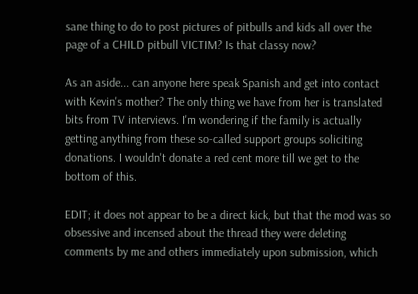sane thing to do to post pictures of pitbulls and kids all over the page of a CHILD pitbull VICTIM? Is that classy now?

As an aside... can anyone here speak Spanish and get into contact with Kevin's mother? The only thing we have from her is translated bits from TV interviews. I'm wondering if the family is actually getting anything from these so-called support groups soliciting donations. I wouldn't donate a red cent more till we get to the bottom of this.

EDIT; it does not appear to be a direct kick, but that the mod was so obsessive and incensed about the thread they were deleting comments by me and others immediately upon submission, which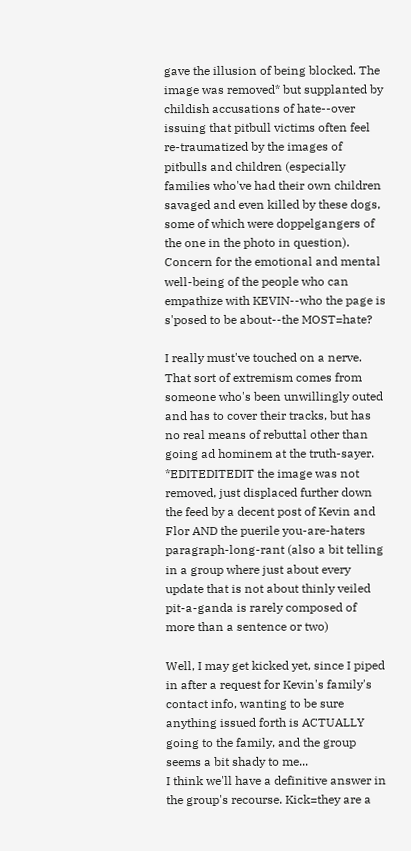gave the illusion of being blocked. The image was removed* but supplanted by childish accusations of hate--over issuing that pitbull victims often feel re-traumatized by the images of pitbulls and children (especially families who've had their own children savaged and even killed by these dogs, some of which were doppelgangers of the one in the photo in question). Concern for the emotional and mental well-being of the people who can empathize with KEVIN--who the page is s'posed to be about--the MOST=hate?

I really must've touched on a nerve. That sort of extremism comes from someone who's been unwillingly outed and has to cover their tracks, but has no real means of rebuttal other than going ad hominem at the truth-sayer.
*EDITEDITEDIT the image was not removed, just displaced further down the feed by a decent post of Kevin and Flor AND the puerile you-are-haters paragraph-long-rant (also a bit telling in a group where just about every update that is not about thinly veiled pit-a-ganda is rarely composed of more than a sentence or two)

Well, I may get kicked yet, since I piped in after a request for Kevin's family's contact info, wanting to be sure anything issued forth is ACTUALLY going to the family, and the group seems a bit shady to me...
I think we'll have a definitive answer in the group's recourse. Kick=they are a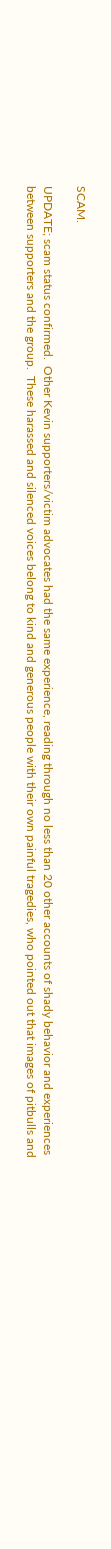SCAM.

UPDATE; scam status confirmed.  Other Kevin supporters/victim advocates had the same experience, reading through no less than 20 other accounts of shady behavior and experiences between supporters and the group.  These harassed and silenced voices belong to kind and generous people with their own painful tragedies, who pointed out that images of pitbulls and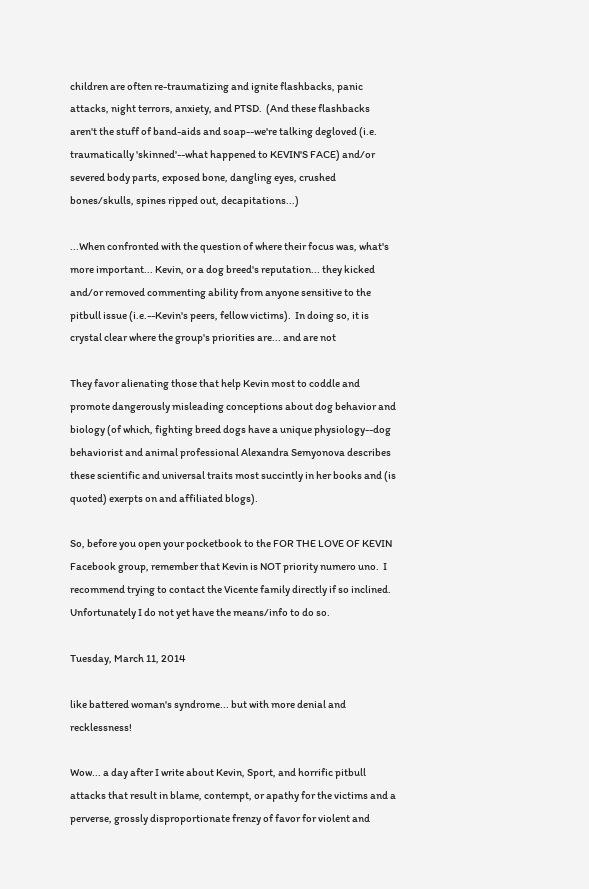children are often re-traumatizing and ignite flashbacks, panic attacks, night terrors, anxiety, and PTSD.  (And these flashbacks aren't the stuff of band-aids and soap--we're talking degloved (i.e. traumatically 'skinned'--what happened to KEVIN'S FACE) and/or severed body parts, exposed bone, dangling eyes, crushed bones/skulls, spines ripped out, decapitations...)

...When confronted with the question of where their focus was, what's more important... Kevin, or a dog breed's reputation... they kicked and/or removed commenting ability from anyone sensitive to the pitbull issue (i.e.--Kevin's peers, fellow victims).  In doing so, it is crystal clear where the group's priorities are... and are not

They favor alienating those that help Kevin most to coddle and promote dangerously misleading conceptions about dog behavior and biology (of which, fighting breed dogs have a unique physiology--dog behaviorist and animal professional Alexandra Semyonova describes these scientific and universal traits most succintly in her books and (is quoted) exerpts on and affiliated blogs).

So, before you open your pocketbook to the FOR THE LOVE OF KEVIN Facebook group, remember that Kevin is NOT priority numero uno.  I recommend trying to contact the Vicente family directly if so inclined.  Unfortunately I do not yet have the means/info to do so.

Tuesday, March 11, 2014

like battered woman's syndrome... but with more denial and recklessness!

Wow... a day after I write about Kevin, Sport, and horrific pitbull attacks that result in blame, contempt, or apathy for the victims and a perverse, grossly disproportionate frenzy of favor for violent and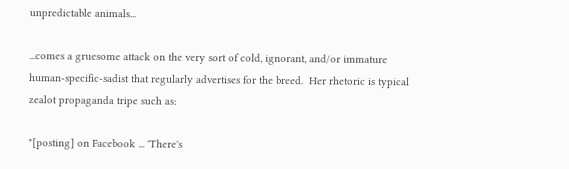unpredictable animals...

...comes a gruesome attack on the very sort of cold, ignorant, and/or immature human-specific-sadist that regularly advertises for the breed.  Her rhetoric is typical zealot propaganda tripe such as:

"[posting] on Facebook ... 'There's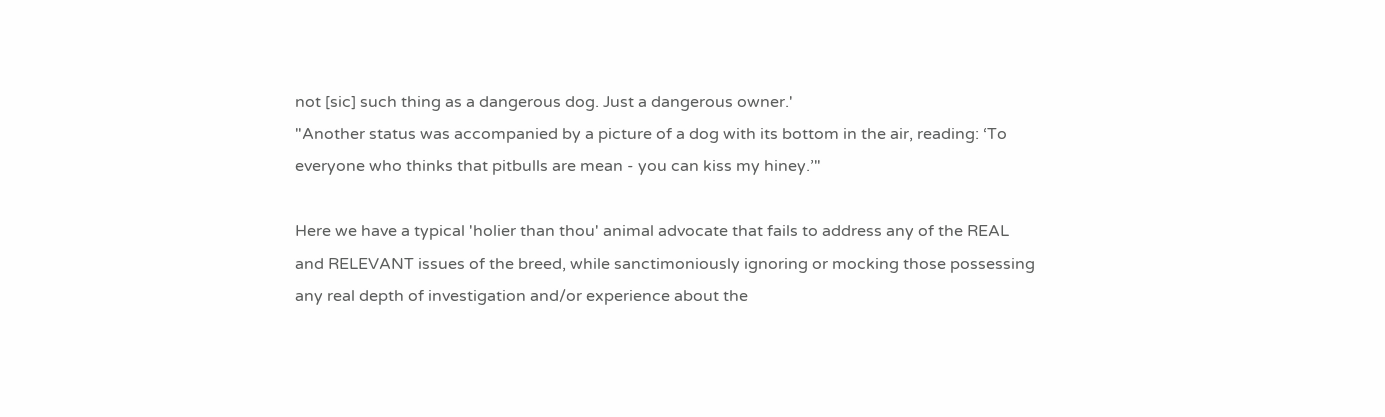not [sic] such thing as a dangerous dog. Just a dangerous owner.'
"Another status was accompanied by a picture of a dog with its bottom in the air, reading: ‘To everyone who thinks that pitbulls are mean - you can kiss my hiney.’"

Here we have a typical 'holier than thou' animal advocate that fails to address any of the REAL and RELEVANT issues of the breed, while sanctimoniously ignoring or mocking those possessing any real depth of investigation and/or experience about the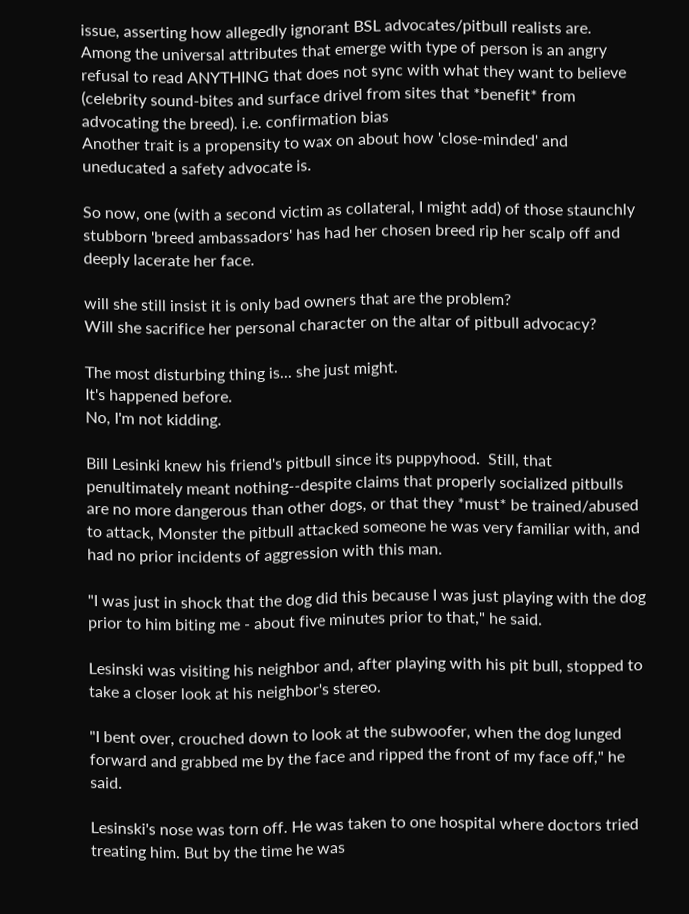issue, asserting how allegedly ignorant BSL advocates/pitbull realists are.  Among the universal attributes that emerge with type of person is an angry refusal to read ANYTHING that does not sync with what they want to believe (celebrity sound-bites and surface drivel from sites that *benefit* from advocating the breed). i.e. confirmation bias
Another trait is a propensity to wax on about how 'close-minded' and uneducated a safety advocate is.

So now, one (with a second victim as collateral, I might add) of those staunchly stubborn 'breed ambassadors' has had her chosen breed rip her scalp off and deeply lacerate her face.

will she still insist it is only bad owners that are the problem?
Will she sacrifice her personal character on the altar of pitbull advocacy?

The most disturbing thing is... she just might.
It's happened before.
No, I'm not kidding.

Bill Lesinki knew his friend's pitbull since its puppyhood.  Still, that penultimately meant nothing--despite claims that properly socialized pitbulls are no more dangerous than other dogs, or that they *must* be trained/abused to attack, Monster the pitbull attacked someone he was very familiar with, and had no prior incidents of aggression with this man.

"I was just in shock that the dog did this because I was just playing with the dog prior to him biting me - about five minutes prior to that," he said.

Lesinski was visiting his neighbor and, after playing with his pit bull, stopped to take a closer look at his neighbor's stereo.

"I bent over, crouched down to look at the subwoofer, when the dog lunged forward and grabbed me by the face and ripped the front of my face off," he said.

Lesinski's nose was torn off. He was taken to one hospital where doctors tried treating him. But by the time he was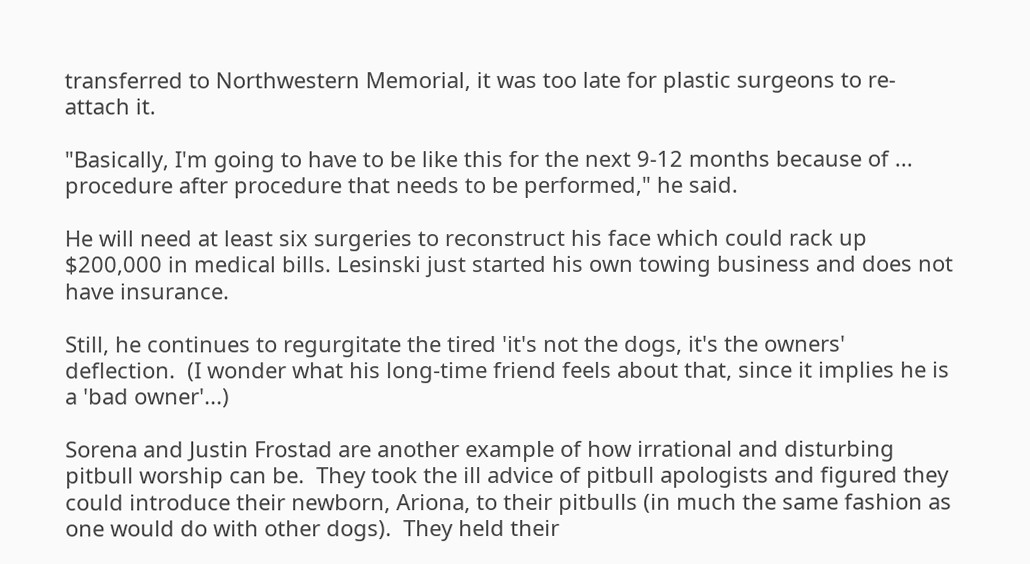transferred to Northwestern Memorial, it was too late for plastic surgeons to re-attach it.

"Basically, I'm going to have to be like this for the next 9-12 months because of ... procedure after procedure that needs to be performed," he said.

He will need at least six surgeries to reconstruct his face which could rack up $200,000 in medical bills. Lesinski just started his own towing business and does not have insurance.

Still, he continues to regurgitate the tired 'it's not the dogs, it's the owners' deflection.  (I wonder what his long-time friend feels about that, since it implies he is a 'bad owner'...)

Sorena and Justin Frostad are another example of how irrational and disturbing pitbull worship can be.  They took the ill advice of pitbull apologists and figured they could introduce their newborn, Ariona, to their pitbulls (in much the same fashion as one would do with other dogs).  They held their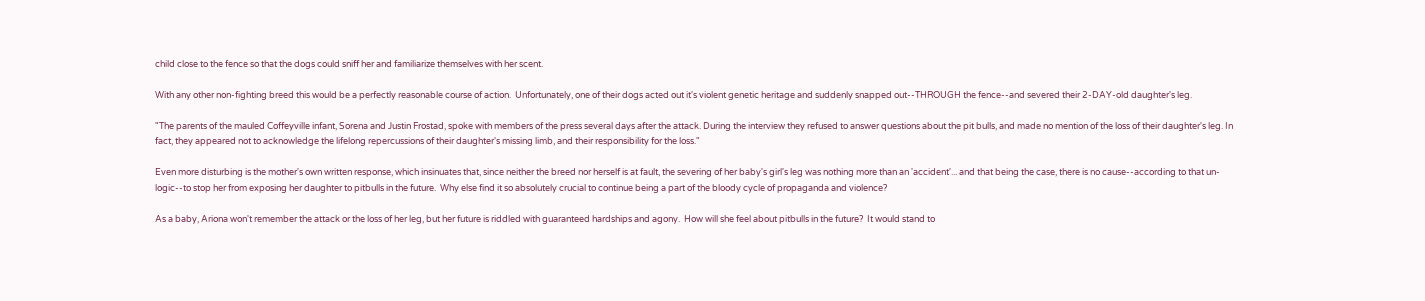child close to the fence so that the dogs could sniff her and familiarize themselves with her scent.

With any other non-fighting breed this would be a perfectly reasonable course of action.  Unfortunately, one of their dogs acted out it's violent genetic heritage and suddenly snapped out--THROUGH the fence--and severed their 2-DAY-old daughter's leg.

"The parents of the mauled Coffeyville infant, Sorena and Justin Frostad, spoke with members of the press several days after the attack. During the interview they refused to answer questions about the pit bulls, and made no mention of the loss of their daughter's leg. In fact, they appeared not to acknowledge the lifelong repercussions of their daughter's missing limb, and their responsibility for the loss."

Even more disturbing is the mother's own written response, which insinuates that, since neither the breed nor herself is at fault, the severing of her baby's girl's leg was nothing more than an 'accident'... and that being the case, there is no cause--according to that un-logic--to stop her from exposing her daughter to pitbulls in the future.  Why else find it so absolutely crucial to continue being a part of the bloody cycle of propaganda and violence?

As a baby, Ariona won't remember the attack or the loss of her leg, but her future is riddled with guaranteed hardships and agony.  How will she feel about pitbulls in the future?  It would stand to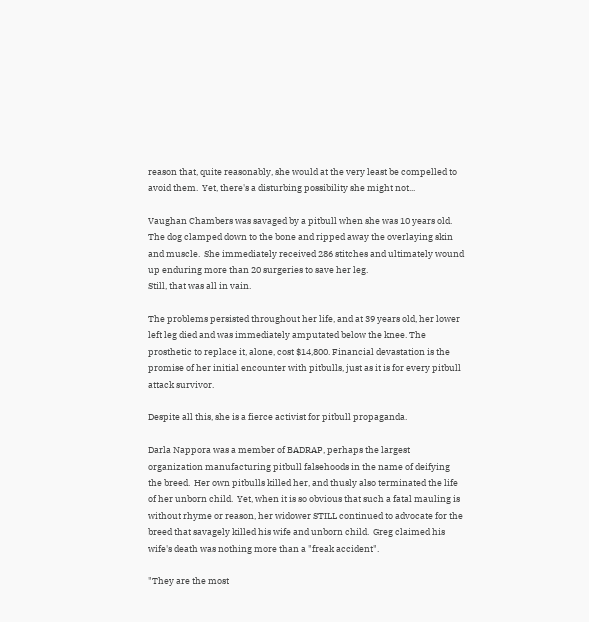reason that, quite reasonably, she would at the very least be compelled to avoid them.  Yet, there's a disturbing possibility she might not...

Vaughan Chambers was savaged by a pitbull when she was 10 years old.  The dog clamped down to the bone and ripped away the overlaying skin and muscle.  She immediately received 286 stitches and ultimately wound up enduring more than 20 surgeries to save her leg.
Still, that was all in vain.

The problems persisted throughout her life, and at 39 years old, her lower left leg died and was immediately amputated below the knee. The prosthetic to replace it, alone, cost $14,800. Financial devastation is the promise of her initial encounter with pitbulls, just as it is for every pitbull attack survivor.

Despite all this, she is a fierce activist for pitbull propaganda.

Darla Nappora was a member of BADRAP, perhaps the largest organization manufacturing pitbull falsehoods in the name of deifying the breed.  Her own pitbulls killed her, and thusly also terminated the life of her unborn child.  Yet, when it is so obvious that such a fatal mauling is without rhyme or reason, her widower STILL continued to advocate for the breed that savagely killed his wife and unborn child.  Greg claimed his wife's death was nothing more than a "freak accident".

"They are the most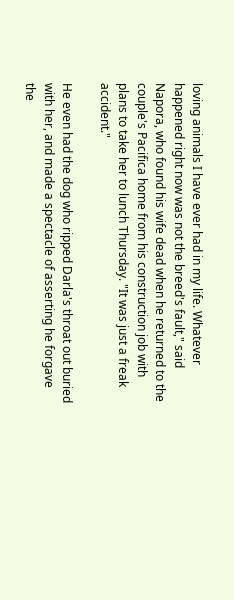loving animals I have ever had in my life. Whatever happened right now was not the breed's fault," said Napora, who found his wife dead when he returned to the couple's Pacifica home from his construction job with plans to take her to lunch Thursday. "It was just a freak accident."

He even had the dog who ripped Darla's throat out buried with her, and made a spectacle of asserting he forgave the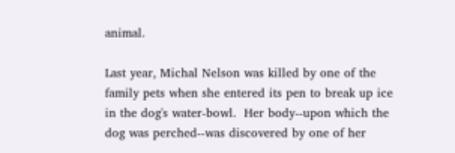animal.

Last year, Michal Nelson was killed by one of the family pets when she entered its pen to break up ice in the dog's water-bowl.  Her body--upon which the dog was perched--was discovered by one of her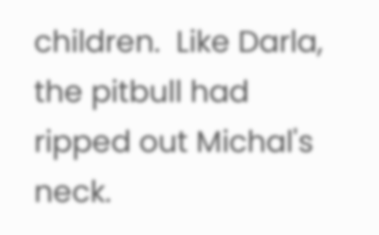children.  Like Darla, the pitbull had ripped out Michal's neck.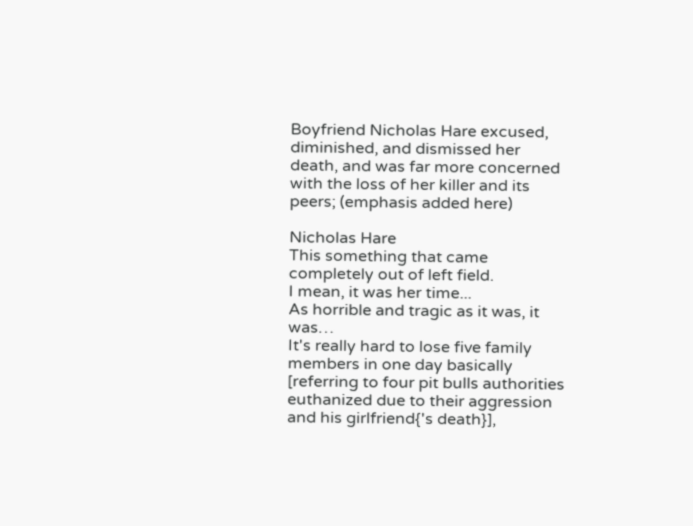Boyfriend Nicholas Hare excused, diminished, and dismissed her death, and was far more concerned with the loss of her killer and its peers; (emphasis added here)

Nicholas Hare
This something that came completely out of left field.
I mean, it was her time...
As horrible and tragic as it was, it was…
It's really hard to lose five family members in one day basically [referring to four pit bulls authorities euthanized due to their aggression and his girlfriend{'s death}],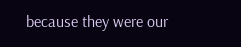because they were our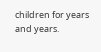children for years and years.